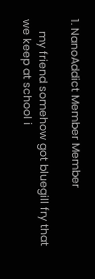1. NanoAddict Member Member

    my friend somehow got bluegill fry that we keep at school i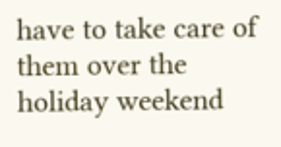have to take care of them over the holiday weekend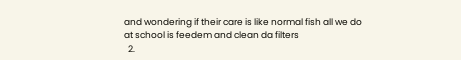and wondering if their care is like normal fish all we do at school is feedem and clean da filters
  2.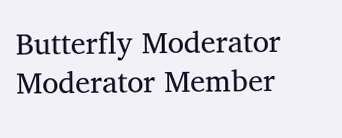Butterfly Moderator Moderator Member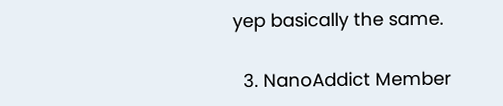yep basically the same.

  3. NanoAddict Member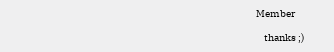Member

    thanks ;)